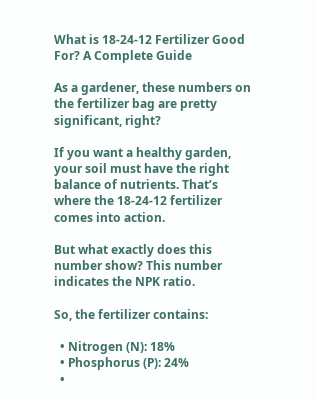What is 18-24-12 Fertilizer Good For? A Complete Guide

As a gardener, these numbers on the fertilizer bag are pretty significant, right?

If you want a healthy garden, your soil must have the right balance of nutrients. That’s where the 18-24-12 fertilizer comes into action.

But what exactly does this number show? This number indicates the NPK ratio.

So, the fertilizer contains:

  • Nitrogen (N): 18%
  • Phosphorus (P): 24%
  •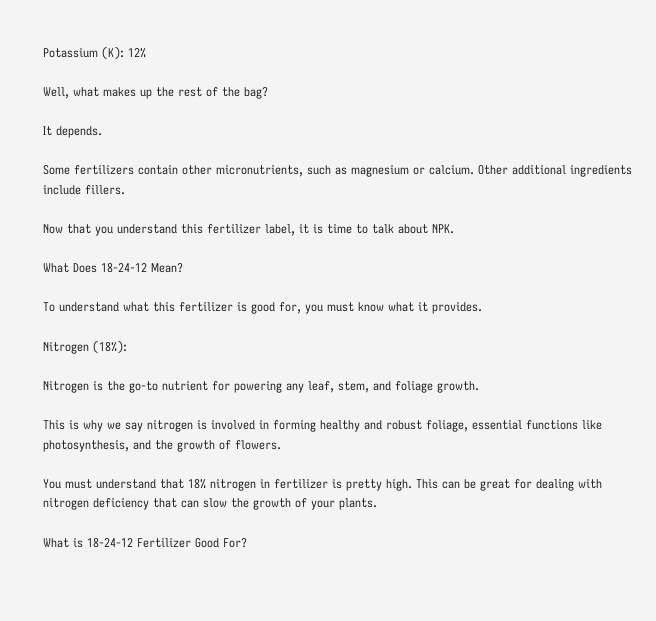Potassium (K): 12%

Well, what makes up the rest of the bag?

It depends.

Some fertilizers contain other micronutrients, such as magnesium or calcium. Other additional ingredients include fillers.

Now that you understand this fertilizer label, it is time to talk about NPK.

What Does 18-24-12 Mean?

To understand what this fertilizer is good for, you must know what it provides.

Nitrogen (18%):

Nitrogen is the go-to nutrient for powering any leaf, stem, and foliage growth.

This is why we say nitrogen is involved in forming healthy and robust foliage, essential functions like photosynthesis, and the growth of flowers.

You must understand that 18% nitrogen in fertilizer is pretty high. This can be great for dealing with nitrogen deficiency that can slow the growth of your plants.

What is 18-24-12 Fertilizer Good For?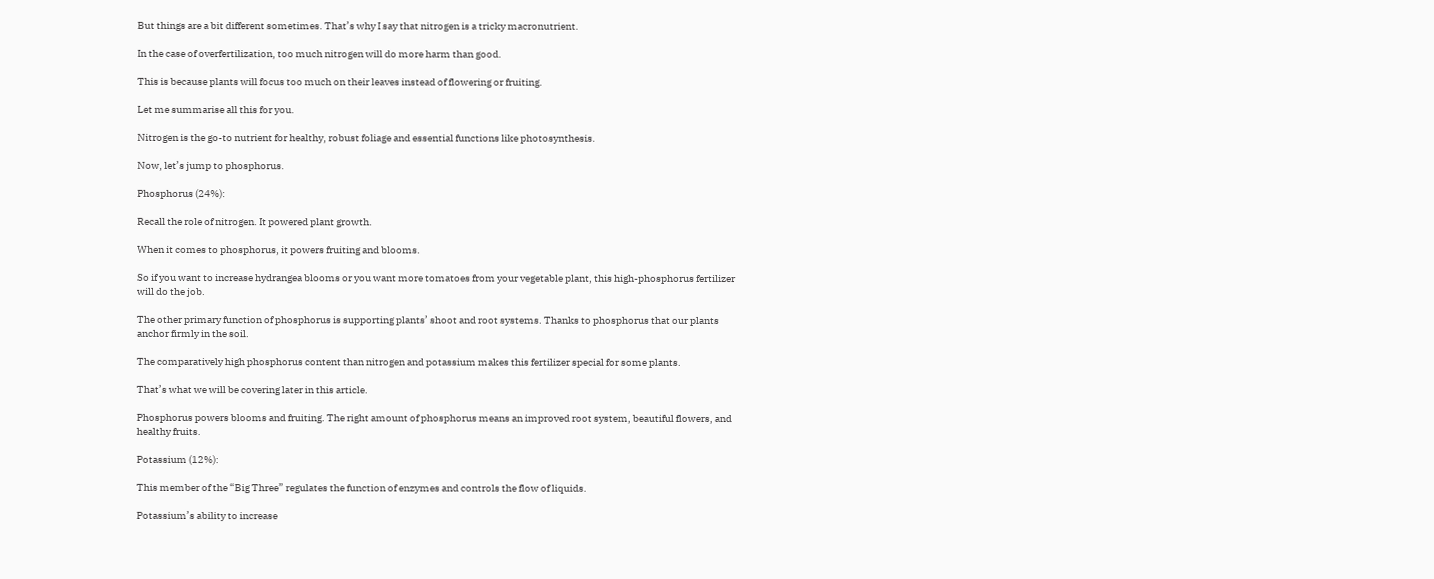But things are a bit different sometimes. That’s why I say that nitrogen is a tricky macronutrient.

In the case of overfertilization, too much nitrogen will do more harm than good.

This is because plants will focus too much on their leaves instead of flowering or fruiting.

Let me summarise all this for you.

Nitrogen is the go-to nutrient for healthy, robust foliage and essential functions like photosynthesis.

Now, let’s jump to phosphorus.

Phosphorus (24%):

Recall the role of nitrogen. It powered plant growth.

When it comes to phosphorus, it powers fruiting and blooms.

So if you want to increase hydrangea blooms or you want more tomatoes from your vegetable plant, this high-phosphorus fertilizer will do the job.

The other primary function of phosphorus is supporting plants’ shoot and root systems. Thanks to phosphorus that our plants anchor firmly in the soil.

The comparatively high phosphorus content than nitrogen and potassium makes this fertilizer special for some plants.

That’s what we will be covering later in this article.

Phosphorus powers blooms and fruiting. The right amount of phosphorus means an improved root system, beautiful flowers, and healthy fruits.

Potassium (12%):

This member of the “Big Three” regulates the function of enzymes and controls the flow of liquids.

Potassium’s ability to increase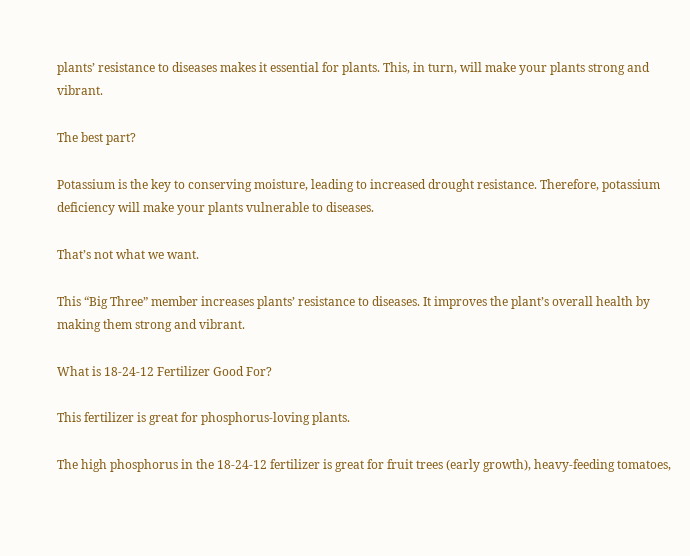plants’ resistance to diseases makes it essential for plants. This, in turn, will make your plants strong and vibrant.

The best part?

Potassium is the key to conserving moisture, leading to increased drought resistance. Therefore, potassium deficiency will make your plants vulnerable to diseases.

That’s not what we want.

This “Big Three” member increases plants’ resistance to diseases. It improves the plant’s overall health by making them strong and vibrant.

What is 18-24-12 Fertilizer Good For?

This fertilizer is great for phosphorus-loving plants.

The high phosphorus in the 18-24-12 fertilizer is great for fruit trees (early growth), heavy-feeding tomatoes,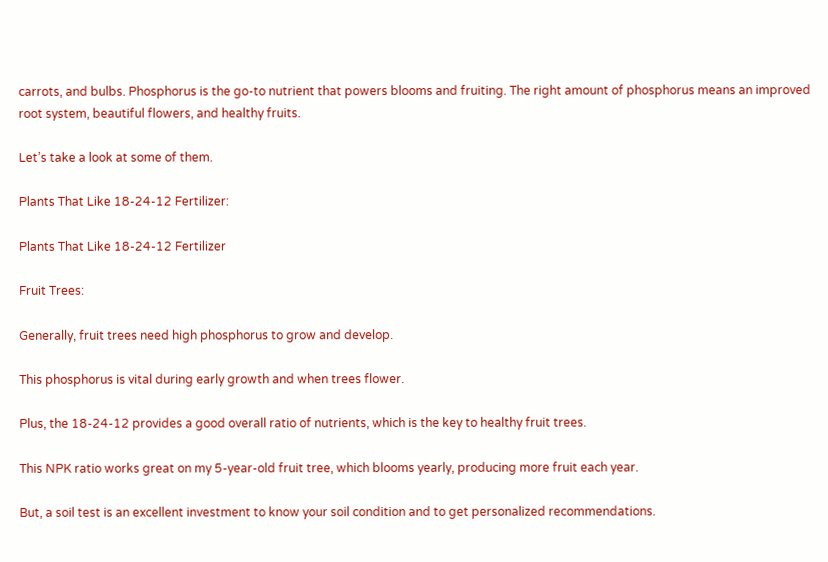carrots, and bulbs. Phosphorus is the go-to nutrient that powers blooms and fruiting. The right amount of phosphorus means an improved root system, beautiful flowers, and healthy fruits.

Let’s take a look at some of them.

Plants That Like 18-24-12 Fertilizer:

Plants That Like 18-24-12 Fertilizer

Fruit Trees:

Generally, fruit trees need high phosphorus to grow and develop.

This phosphorus is vital during early growth and when trees flower.

Plus, the 18-24-12 provides a good overall ratio of nutrients, which is the key to healthy fruit trees.

This NPK ratio works great on my 5-year-old fruit tree, which blooms yearly, producing more fruit each year.

But, a soil test is an excellent investment to know your soil condition and to get personalized recommendations.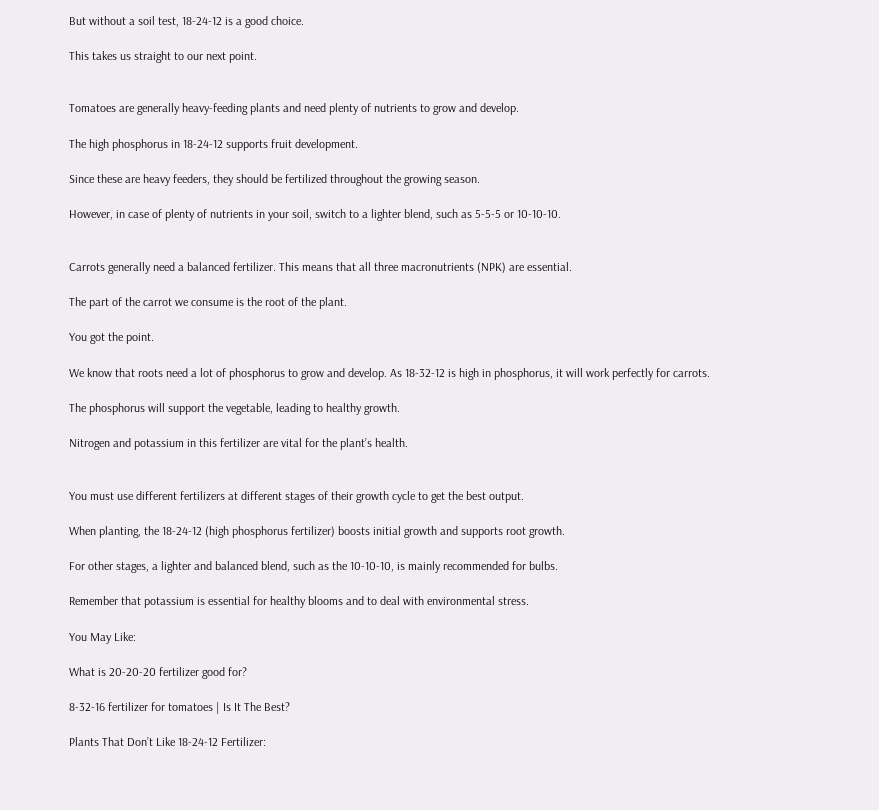But without a soil test, 18-24-12 is a good choice.

This takes us straight to our next point.


Tomatoes are generally heavy-feeding plants and need plenty of nutrients to grow and develop.

The high phosphorus in 18-24-12 supports fruit development.

Since these are heavy feeders, they should be fertilized throughout the growing season.

However, in case of plenty of nutrients in your soil, switch to a lighter blend, such as 5-5-5 or 10-10-10.


Carrots generally need a balanced fertilizer. This means that all three macronutrients (NPK) are essential.

The part of the carrot we consume is the root of the plant.

You got the point.

We know that roots need a lot of phosphorus to grow and develop. As 18-32-12 is high in phosphorus, it will work perfectly for carrots.

The phosphorus will support the vegetable, leading to healthy growth.

Nitrogen and potassium in this fertilizer are vital for the plant’s health.


You must use different fertilizers at different stages of their growth cycle to get the best output.

When planting, the 18-24-12 (high phosphorus fertilizer) boosts initial growth and supports root growth.

For other stages, a lighter and balanced blend, such as the 10-10-10, is mainly recommended for bulbs.

Remember that potassium is essential for healthy blooms and to deal with environmental stress.

You May Like:

What is 20-20-20 fertilizer good for?

8-32-16 fertilizer for tomatoes | Is It The Best?

Plants That Don’t Like 18-24-12 Fertilizer: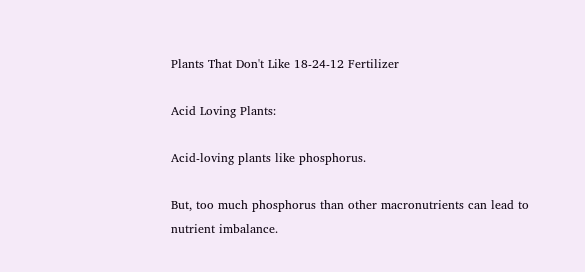Plants That Don't Like 18-24-12 Fertilizer

Acid Loving Plants:

Acid-loving plants like phosphorus.

But, too much phosphorus than other macronutrients can lead to nutrient imbalance.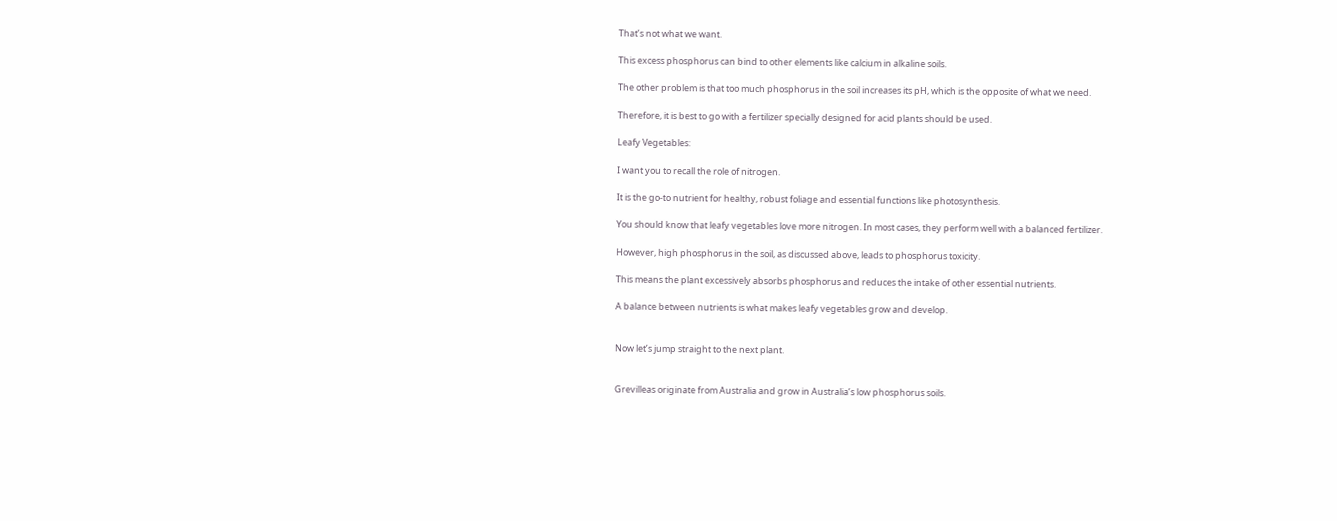That’s not what we want.

This excess phosphorus can bind to other elements like calcium in alkaline soils.

The other problem is that too much phosphorus in the soil increases its pH, which is the opposite of what we need.

Therefore, it is best to go with a fertilizer specially designed for acid plants should be used.

Leafy Vegetables:

I want you to recall the role of nitrogen.

It is the go-to nutrient for healthy, robust foliage and essential functions like photosynthesis.

You should know that leafy vegetables love more nitrogen. In most cases, they perform well with a balanced fertilizer.

However, high phosphorus in the soil, as discussed above, leads to phosphorus toxicity.

This means the plant excessively absorbs phosphorus and reduces the intake of other essential nutrients.

A balance between nutrients is what makes leafy vegetables grow and develop.


Now let’s jump straight to the next plant.


Grevilleas originate from Australia and grow in Australia’s low phosphorus soils.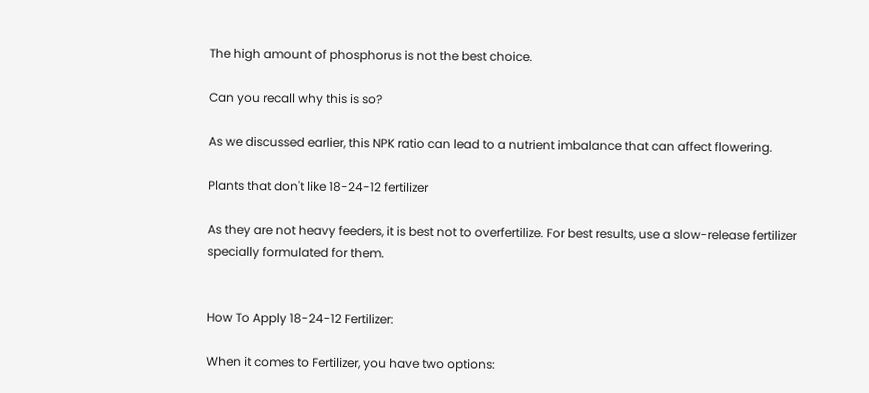The high amount of phosphorus is not the best choice.

Can you recall why this is so?

As we discussed earlier, this NPK ratio can lead to a nutrient imbalance that can affect flowering.

Plants that don't like 18-24-12 fertilizer

As they are not heavy feeders, it is best not to overfertilize. For best results, use a slow-release fertilizer specially formulated for them.


How To Apply 18-24-12 Fertilizer:

When it comes to Fertilizer, you have two options: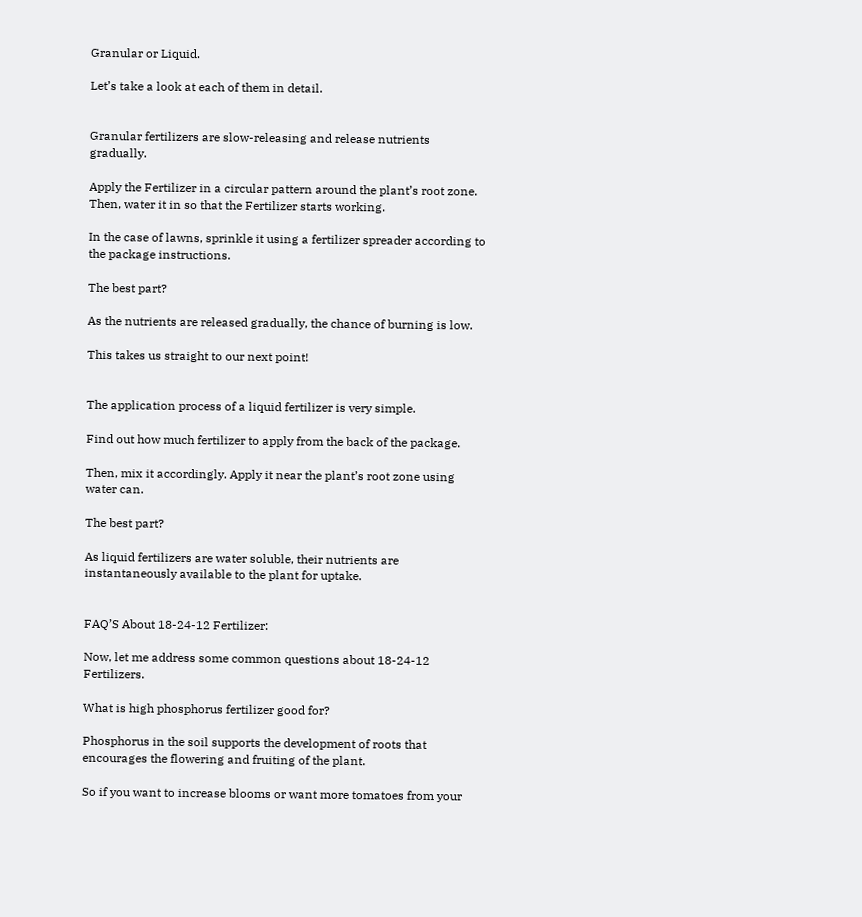Granular or Liquid.

Let’s take a look at each of them in detail.


Granular fertilizers are slow-releasing and release nutrients gradually.

Apply the Fertilizer in a circular pattern around the plant’s root zone. Then, water it in so that the Fertilizer starts working.

In the case of lawns, sprinkle it using a fertilizer spreader according to the package instructions.

The best part?

As the nutrients are released gradually, the chance of burning is low.

This takes us straight to our next point!


The application process of a liquid fertilizer is very simple.

Find out how much fertilizer to apply from the back of the package.

Then, mix it accordingly. Apply it near the plant’s root zone using water can.

The best part?

As liquid fertilizers are water soluble, their nutrients are instantaneously available to the plant for uptake.


FAQ’S About 18-24-12 Fertilizer:

Now, let me address some common questions about 18-24-12 Fertilizers.

What is high phosphorus fertilizer good for?

Phosphorus in the soil supports the development of roots that encourages the flowering and fruiting of the plant.

So if you want to increase blooms or want more tomatoes from your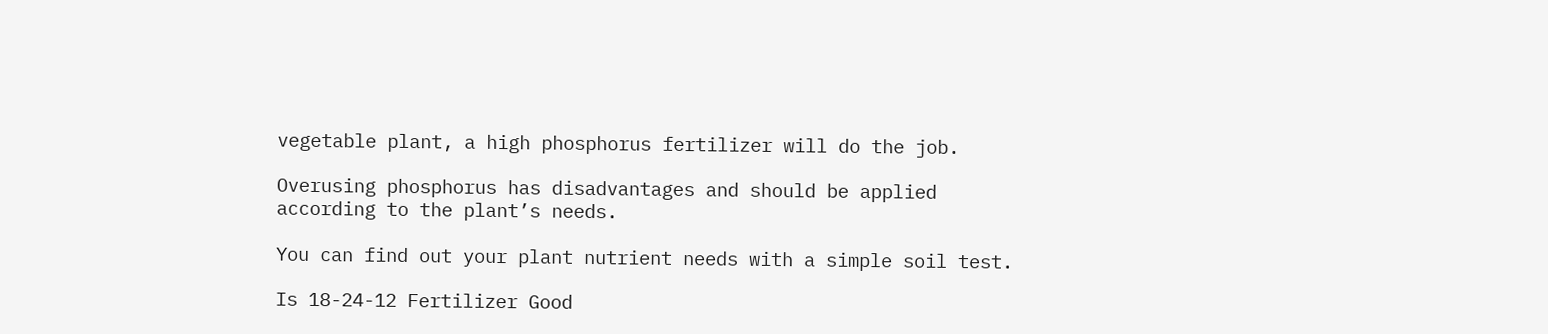vegetable plant, a high phosphorus fertilizer will do the job.

Overusing phosphorus has disadvantages and should be applied according to the plant’s needs.

You can find out your plant nutrient needs with a simple soil test.

Is 18-24-12 Fertilizer Good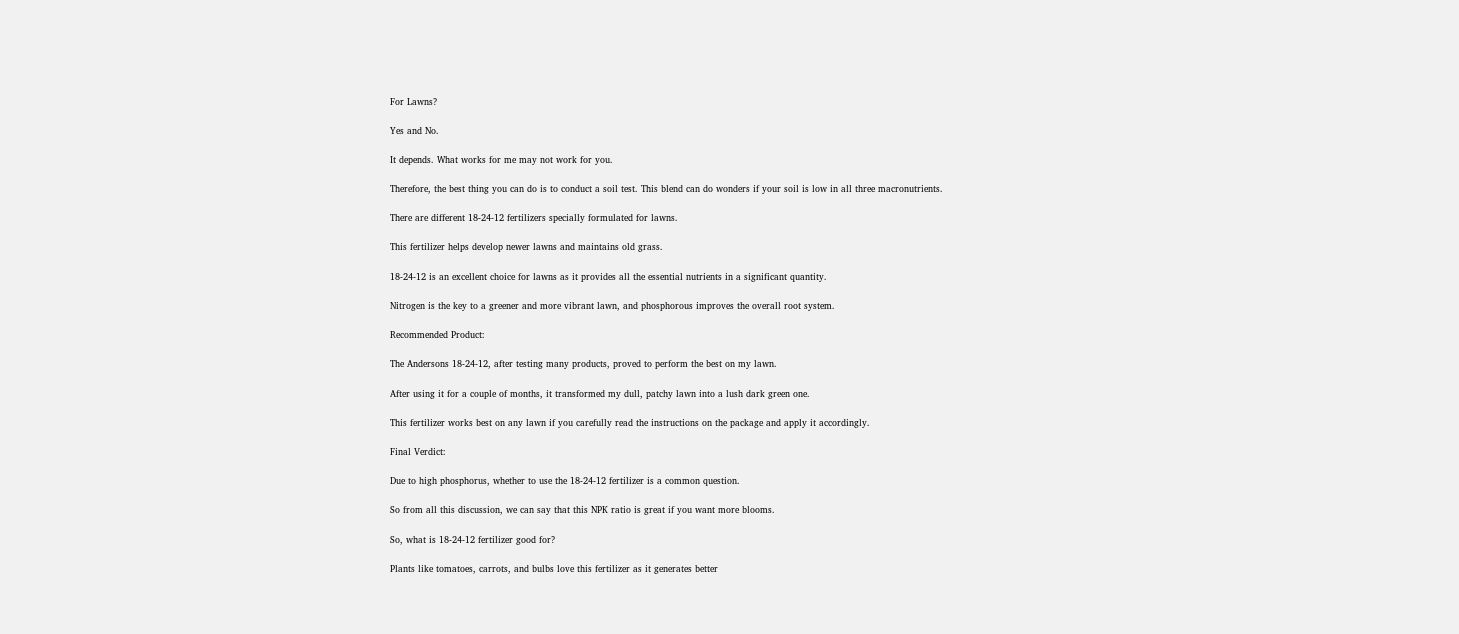For Lawns?

Yes and No.

It depends. What works for me may not work for you.

Therefore, the best thing you can do is to conduct a soil test. This blend can do wonders if your soil is low in all three macronutrients.

There are different 18-24-12 fertilizers specially formulated for lawns.

This fertilizer helps develop newer lawns and maintains old grass.

18-24-12 is an excellent choice for lawns as it provides all the essential nutrients in a significant quantity.

Nitrogen is the key to a greener and more vibrant lawn, and phosphorous improves the overall root system.

Recommended Product:

The Andersons 18-24-12, after testing many products, proved to perform the best on my lawn.

After using it for a couple of months, it transformed my dull, patchy lawn into a lush dark green one.

This fertilizer works best on any lawn if you carefully read the instructions on the package and apply it accordingly.

Final Verdict:

Due to high phosphorus, whether to use the 18-24-12 fertilizer is a common question.

So from all this discussion, we can say that this NPK ratio is great if you want more blooms.

So, what is 18-24-12 fertilizer good for?

Plants like tomatoes, carrots, and bulbs love this fertilizer as it generates better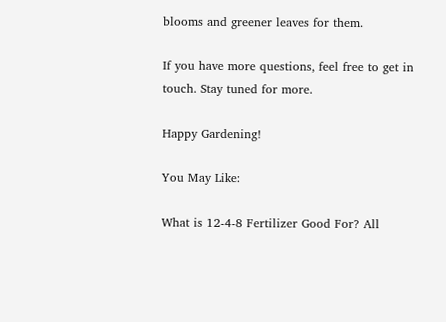blooms and greener leaves for them.

If you have more questions, feel free to get in touch. Stay tuned for more.

Happy Gardening!

You May Like:

What is 12-4-8 Fertilizer Good For? All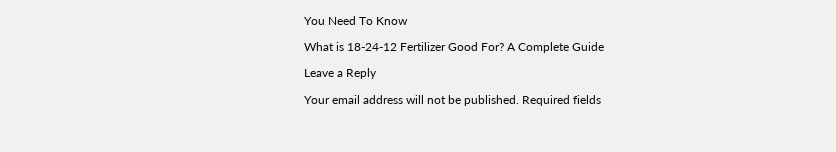You Need To Know

What is 18-24-12 Fertilizer Good For? A Complete Guide

Leave a Reply

Your email address will not be published. Required fields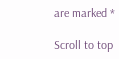are marked *

Scroll to top